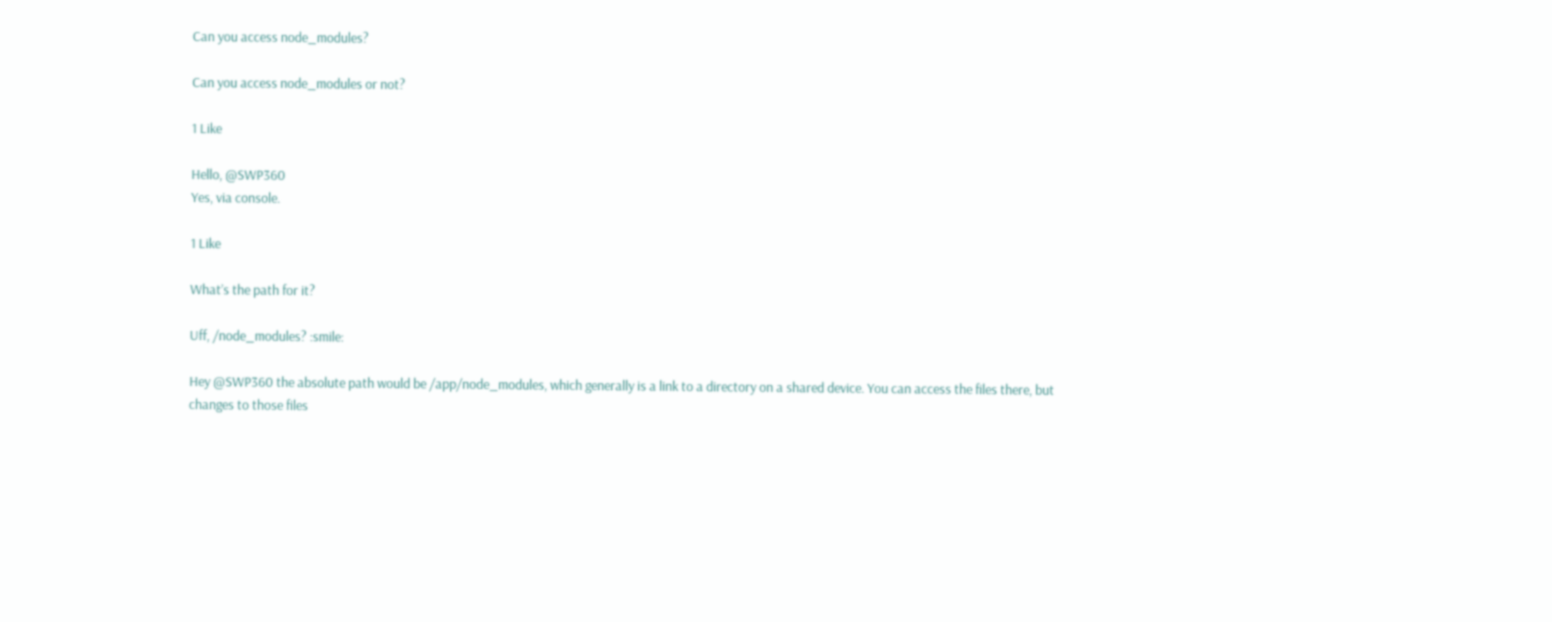Can you access node_modules?

Can you access node_modules or not?

1 Like

Hello, @SWP360
Yes, via console.

1 Like

What’s the path for it?

Uff, /node_modules? :smile:

Hey @SWP360 the absolute path would be /app/node_modules, which generally is a link to a directory on a shared device. You can access the files there, but changes to those files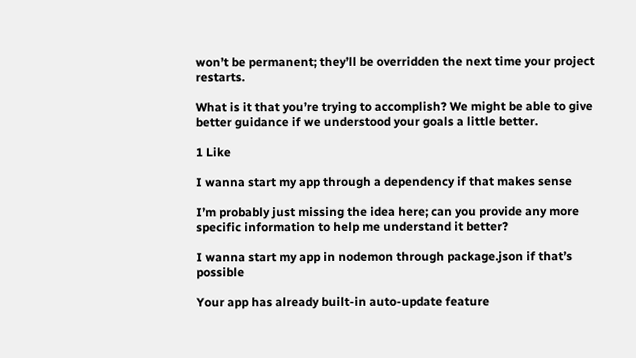won’t be permanent; they’ll be overridden the next time your project restarts.

What is it that you’re trying to accomplish? We might be able to give better guidance if we understood your goals a little better.

1 Like

I wanna start my app through a dependency if that makes sense

I’m probably just missing the idea here; can you provide any more specific information to help me understand it better?

I wanna start my app in nodemon through package.json if that’s possible

Your app has already built-in auto-update feature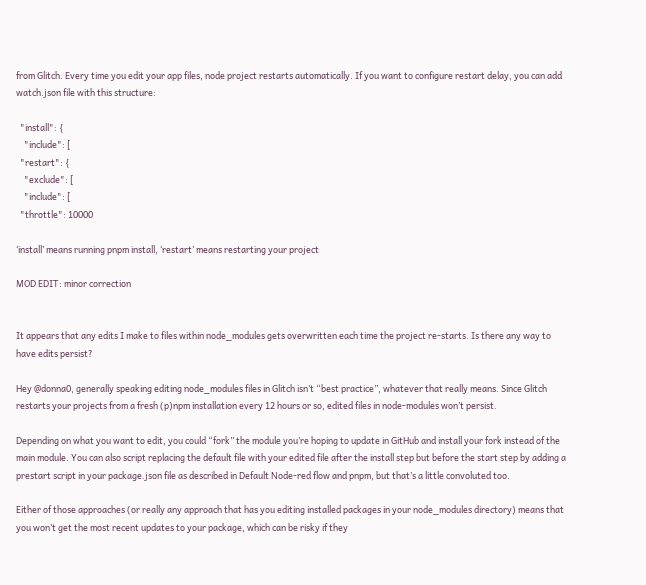from Glitch. Every time you edit your app files, node project restarts automatically. If you want to configure restart delay, you can add watch.json file with this structure:

  "install": {
    "include": [
  "restart": {
    "exclude": [
    "include": [
  "throttle": 10000

‘install’ means running pnpm install, ‘restart’ means restarting your project

MOD EDIT: minor correction


It appears that any edits I make to files within node_modules gets overwritten each time the project re-starts. Is there any way to have edits persist?

Hey @donna0, generally speaking editing node_modules files in Glitch isn’t “best practice”, whatever that really means. Since Glitch restarts your projects from a fresh (p)npm installation every 12 hours or so, edited files in node-modules won’t persist.

Depending on what you want to edit, you could “fork” the module you’re hoping to update in GitHub and install your fork instead of the main module. You can also script replacing the default file with your edited file after the install step but before the start step by adding a prestart script in your package.json file as described in Default Node-red flow and pnpm, but that’s a little convoluted too.

Either of those approaches (or really any approach that has you editing installed packages in your node_modules directory) means that you won’t get the most recent updates to your package, which can be risky if they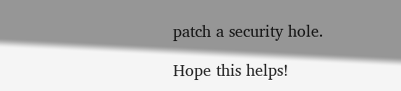patch a security hole.

Hope this helps!